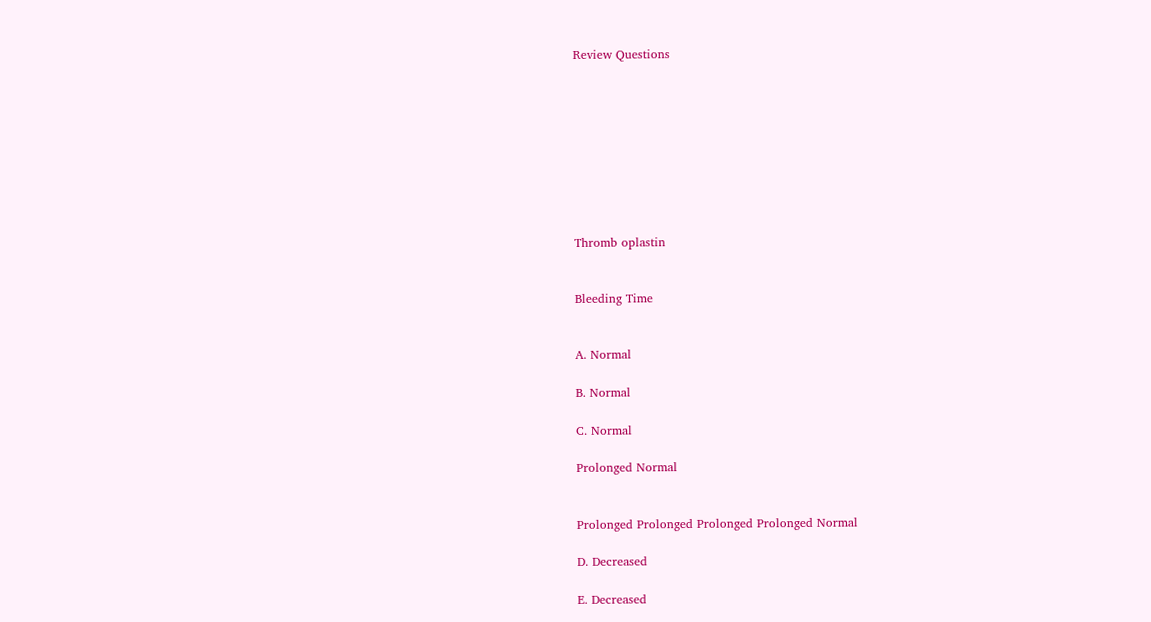Review Questions









Thromb oplastin


Bleeding Time


A. Normal

B. Normal

C. Normal

Prolonged Normal


Prolonged Prolonged Prolonged Prolonged Normal

D. Decreased

E. Decreased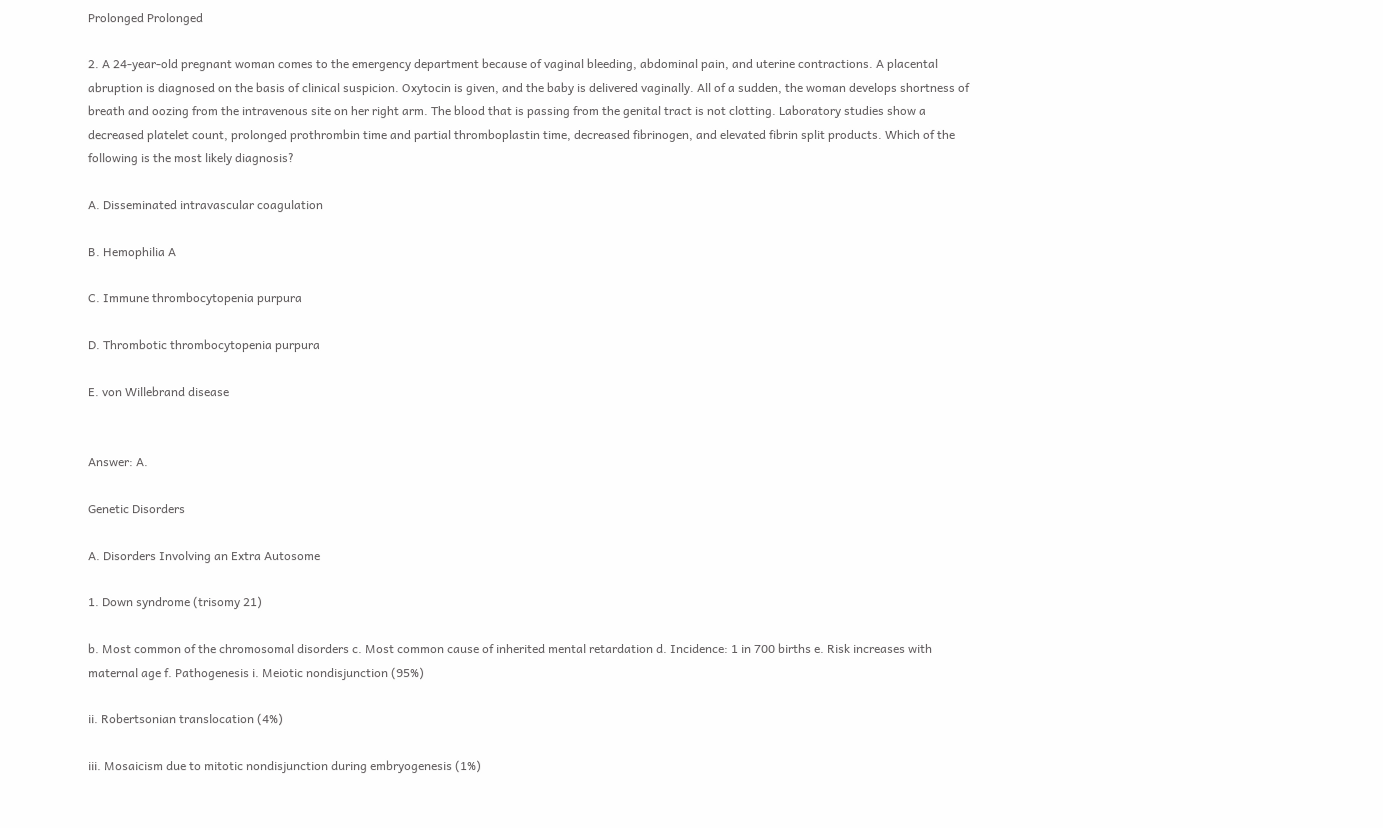Prolonged Prolonged

2. A 24-year-old pregnant woman comes to the emergency department because of vaginal bleeding, abdominal pain, and uterine contractions. A placental abruption is diagnosed on the basis of clinical suspicion. Oxytocin is given, and the baby is delivered vaginally. All of a sudden, the woman develops shortness of breath and oozing from the intravenous site on her right arm. The blood that is passing from the genital tract is not clotting. Laboratory studies show a decreased platelet count, prolonged prothrombin time and partial thromboplastin time, decreased fibrinogen, and elevated fibrin split products. Which of the following is the most likely diagnosis?

A. Disseminated intravascular coagulation

B. Hemophilia A

C. Immune thrombocytopenia purpura

D. Thrombotic thrombocytopenia purpura

E. von Willebrand disease


Answer: A.

Genetic Disorders

A. Disorders Involving an Extra Autosome

1. Down syndrome (trisomy 21)

b. Most common of the chromosomal disorders c. Most common cause of inherited mental retardation d. Incidence: 1 in 700 births e. Risk increases with maternal age f. Pathogenesis i. Meiotic nondisjunction (95%)

ii. Robertsonian translocation (4%)

iii. Mosaicism due to mitotic nondisjunction during embryogenesis (1%)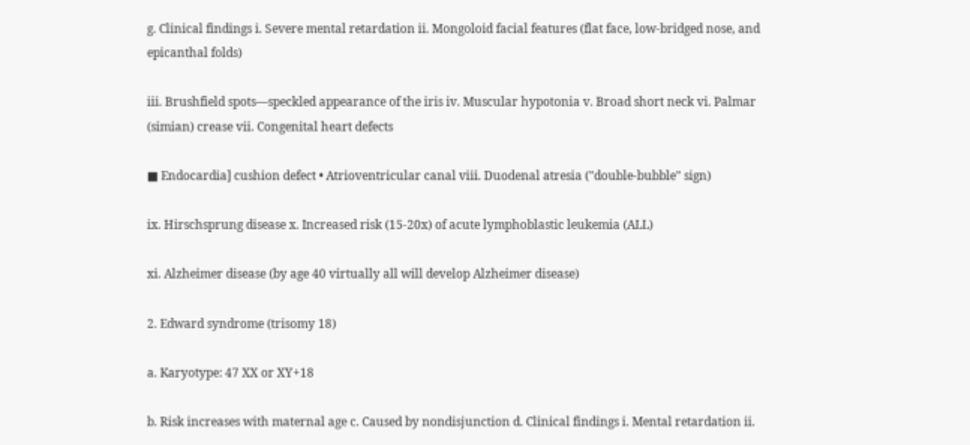g. Clinical findings i. Severe mental retardation ii. Mongoloid facial features (flat face, low-bridged nose, and epicanthal folds)

iii. Brushfield spots—speckled appearance of the iris iv. Muscular hypotonia v. Broad short neck vi. Palmar (simian) crease vii. Congenital heart defects

■ Endocardia] cushion defect • Atrioventricular canal viii. Duodenal atresia ("double-bubble" sign)

ix. Hirschsprung disease x. Increased risk (15-20x) of acute lymphoblastic leukemia (ALL)

xi. Alzheimer disease (by age 40 virtually all will develop Alzheimer disease)

2. Edward syndrome (trisomy 18)

a. Karyotype: 47 XX or XY+18

b. Risk increases with maternal age c. Caused by nondisjunction d. Clinical findings i. Mental retardation ii.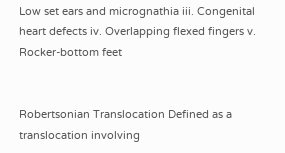Low set ears and micrognathia iii. Congenital heart defects iv. Overlapping flexed fingers v. Rocker-bottom feet


Robertsonian Translocation Defined as a translocation involving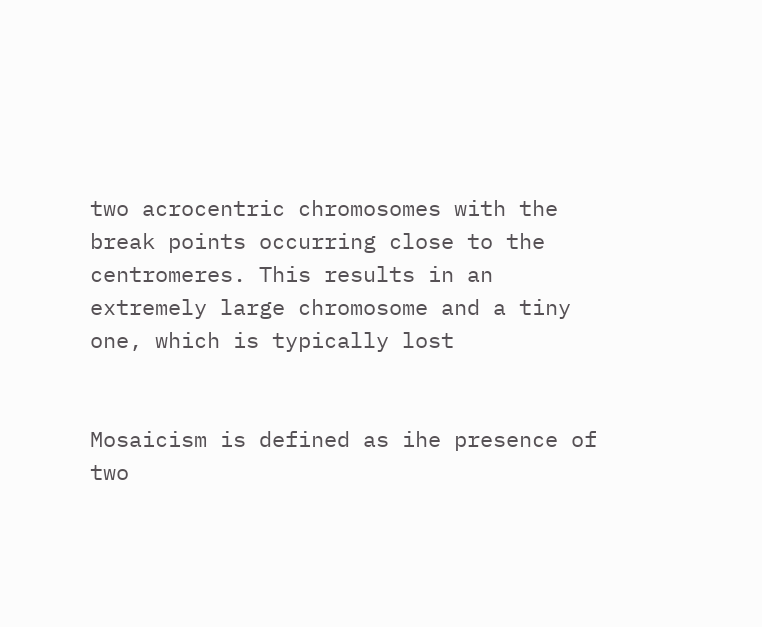two acrocentric chromosomes with the break points occurring close to the centromeres. This results in an extremely large chromosome and a tiny one, which is typically lost


Mosaicism is defined as ihe presence of two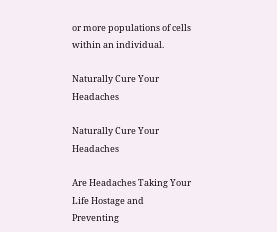or more populations of cells within an individual.

Naturally Cure Your Headaches

Naturally Cure Your Headaches

Are Headaches Taking Your Life Hostage and Preventing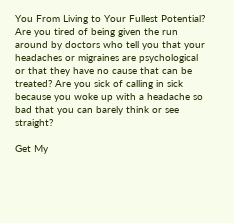You From Living to Your Fullest Potential? Are you tired of being given the run around by doctors who tell you that your headaches or migraines are psychological or that they have no cause that can be treated? Are you sick of calling in sick because you woke up with a headache so bad that you can barely think or see straight?

Get My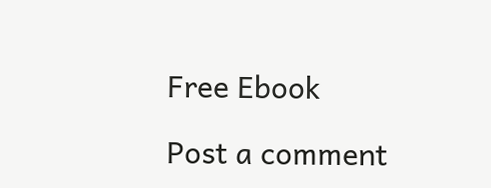Free Ebook

Post a comment